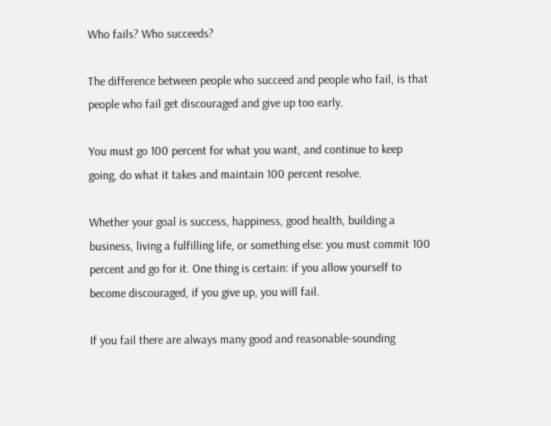Who fails? Who succeeds?

The difference between people who succeed and people who fail, is that people who fail get discouraged and give up too early.

You must go 100 percent for what you want, and continue to keep going, do what it takes and maintain 100 percent resolve.

Whether your goal is success, happiness, good health, building a business, living a fulfilling life, or something else: you must commit 100 percent and go for it. One thing is certain: if you allow yourself to become discouraged, if you give up, you will fail.

If you fail there are always many good and reasonable-sounding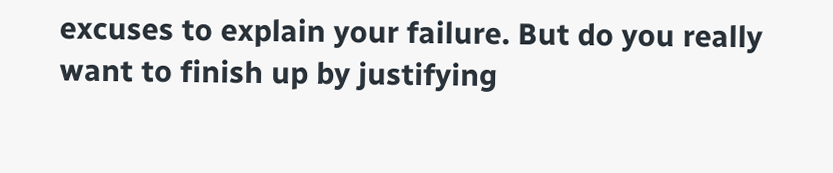excuses to explain your failure. But do you really want to finish up by justifying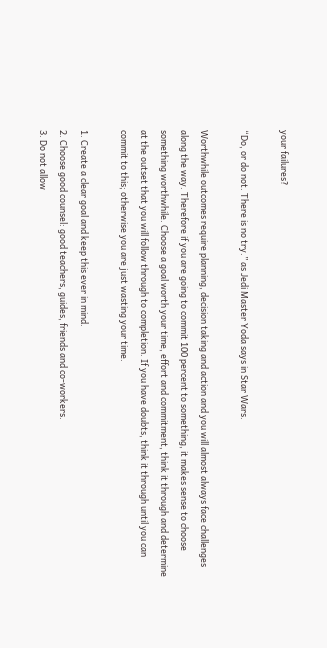your failures?

“Do, or do not. There is no try.” as Jedi Master Yoda says in Star Wars.

Worthwhile outcomes require planning, decision taking and action and you will almost always face challenges along the way. Therefore if you are going to commit 100 percent to something, it makes sense to choose something worthwhile. Choose a goal worth your time, effort and commitment, think it through and determine at the outset that you will follow through to completion. If you have doubts, think it through until you can commit to this; otherwise you are just wasting your time.

1. Create a clear goal and keep this ever in mind.
2. Choose good counsel: good teachers, guides, friends and co-workers.
3. Do not allow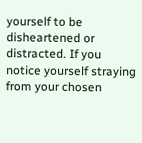yourself to be disheartened or distracted. If you notice yourself straying from your chosen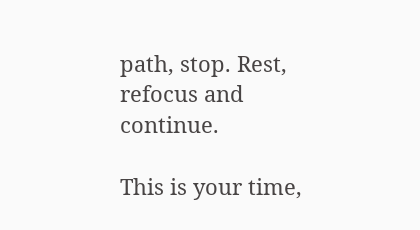path, stop. Rest, refocus and continue.

This is your time,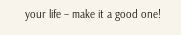your life – make it a good one!